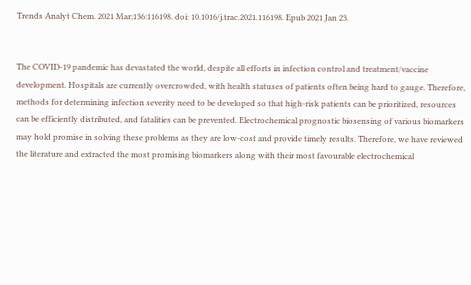Trends Analyt Chem. 2021 Mar;136:116198. doi: 10.1016/j.trac.2021.116198. Epub 2021 Jan 23.


The COVID-19 pandemic has devastated the world, despite all efforts in infection control and treatment/vaccine development. Hospitals are currently overcrowded, with health statuses of patients often being hard to gauge. Therefore, methods for determining infection severity need to be developed so that high-risk patients can be prioritized, resources can be efficiently distributed, and fatalities can be prevented. Electrochemical prognostic biosensing of various biomarkers may hold promise in solving these problems as they are low-cost and provide timely results. Therefore, we have reviewed the literature and extracted the most promising biomarkers along with their most favourable electrochemical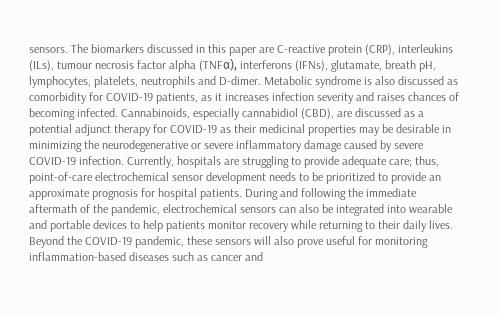sensors. The biomarkers discussed in this paper are C-reactive protein (CRP), interleukins (ILs), tumour necrosis factor alpha (TNFα), interferons (IFNs), glutamate, breath pH, lymphocytes, platelets, neutrophils and D-dimer. Metabolic syndrome is also discussed as comorbidity for COVID-19 patients, as it increases infection severity and raises chances of becoming infected. Cannabinoids, especially cannabidiol (CBD), are discussed as a potential adjunct therapy for COVID-19 as their medicinal properties may be desirable in minimizing the neurodegenerative or severe inflammatory damage caused by severe COVID-19 infection. Currently, hospitals are struggling to provide adequate care; thus, point-of-care electrochemical sensor development needs to be prioritized to provide an approximate prognosis for hospital patients. During and following the immediate aftermath of the pandemic, electrochemical sensors can also be integrated into wearable and portable devices to help patients monitor recovery while returning to their daily lives. Beyond the COVID-19 pandemic, these sensors will also prove useful for monitoring inflammation-based diseases such as cancer and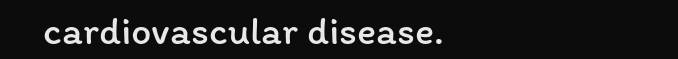cardiovascular disease.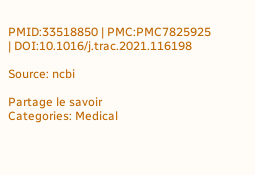PMID:33518850 | PMC:PMC7825925 | DOI:10.1016/j.trac.2021.116198

Source: ncbi

Partage le savoir
Categories: Medical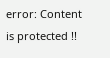error: Content is protected !!